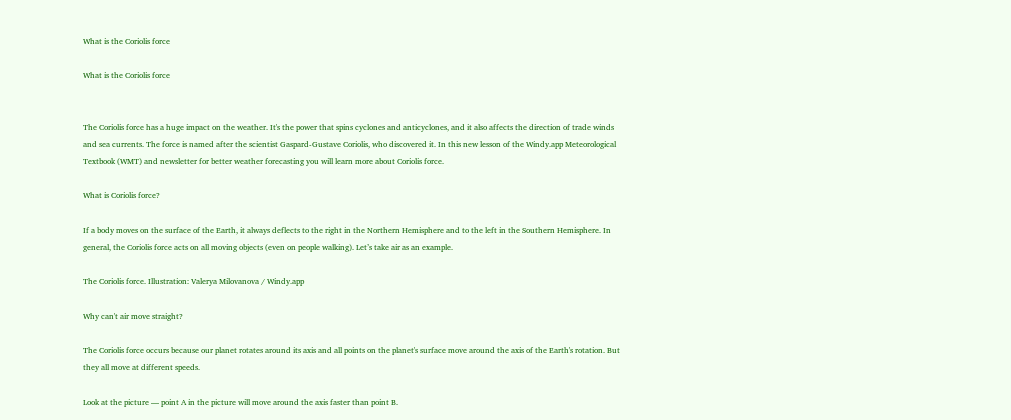What is the Coriolis force

What is the Coriolis force


The Coriolis force has a huge impact on the weather. It's the power that spins cyclones and anticyclones, and it also affects the direction of trade winds and sea currents. The force is named after the scientist Gaspard-Gustave Coriolis, who discovered it. In this new lesson of the Windy.app Meteorological Textbook (WMT) and newsletter for better weather forecasting you will learn more about Coriolis force.

What is Coriolis force?

If a body moves on the surface of the Earth, it always deflects to the right in the Northern Hemisphere and to the left in the Southern Hemisphere. In general, the Coriolis force acts on all moving objects (even on people walking). Let’s take air as an example.

The Coriolis force. Illustration: Valerya Milovanova / Windy.app

Why can't air move straight?

The Coriolis force occurs because our planet rotates around its axis and all points on the planet's surface move around the axis of the Earth's rotation. But they all move at different speeds.

Look at the picture — point A in the picture will move around the axis faster than point B.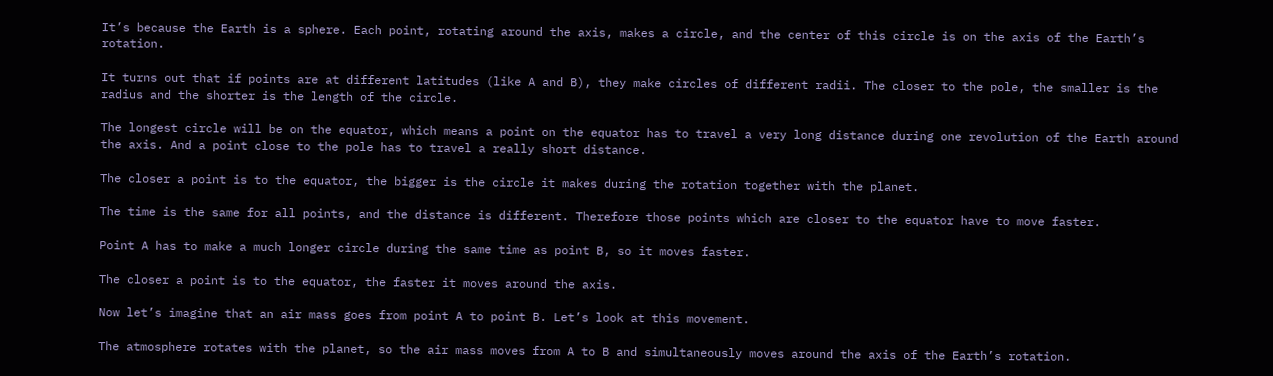It’s because the Earth is a sphere. Each point, rotating around the axis, makes a circle, and the center of this circle is on the axis of the Earth’s rotation.

It turns out that if points are at different latitudes (like A and B), they make circles of different radii. The closer to the pole, the smaller is the radius and the shorter is the length of the circle.

The longest circle will be on the equator, which means a point on the equator has to travel a very long distance during one revolution of the Earth around the axis. And a point close to the pole has to travel a really short distance.

The closer a point is to the equator, the bigger is the circle it makes during the rotation together with the planet.

The time is the same for all points, and the distance is different. Therefore those points which are closer to the equator have to move faster.

Point A has to make a much longer circle during the same time as point B, so it moves faster.

The closer a point is to the equator, the faster it moves around the axis.

Now let’s imagine that an air mass goes from point A to point B. Let’s look at this movement.

The atmosphere rotates with the planet, so the air mass moves from A to B and simultaneously moves around the axis of the Earth’s rotation.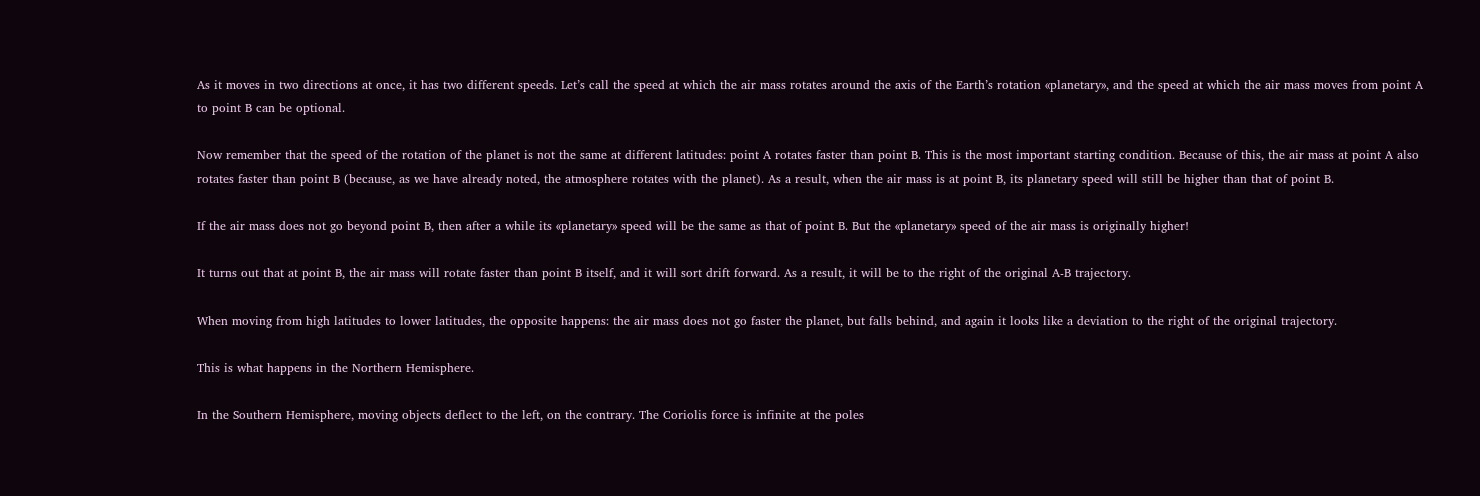As it moves in two directions at once, it has two different speeds. Let’s call the speed at which the air mass rotates around the axis of the Earth’s rotation «planetary», and the speed at which the air mass moves from point A to point B can be optional.

Now remember that the speed of the rotation of the planet is not the same at different latitudes: point A rotates faster than point B. This is the most important starting condition. Because of this, the air mass at point A also rotates faster than point B (because, as we have already noted, the atmosphere rotates with the planet). As a result, when the air mass is at point B, its planetary speed will still be higher than that of point B.

If the air mass does not go beyond point B, then after a while its «planetary» speed will be the same as that of point B. But the «planetary» speed of the air mass is originally higher!

It turns out that at point B, the air mass will rotate faster than point B itself, and it will sort drift forward. As a result, it will be to the right of the original A-B trajectory.

When moving from high latitudes to lower latitudes, the opposite happens: the air mass does not go faster the planet, but falls behind, and again it looks like a deviation to the right of the original trajectory.

This is what happens in the Northern Hemisphere.

In the Southern Hemisphere, moving objects deflect to the left, on the contrary. The Coriolis force is infinite at the poles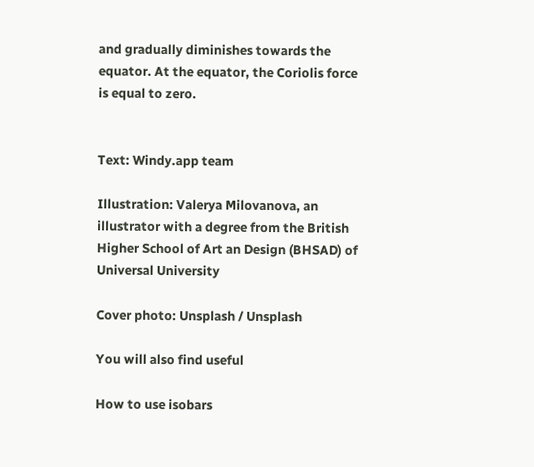and gradually diminishes towards the equator. At the equator, the Coriolis force is equal to zero.


Text: Windy.app team

Illustration: Valerya Milovanova, an illustrator with a degree from the British Higher School of Art an Design (BHSAD) of Universal University

Cover photo: Unsplash / Unsplash

You will also find useful

How to use isobars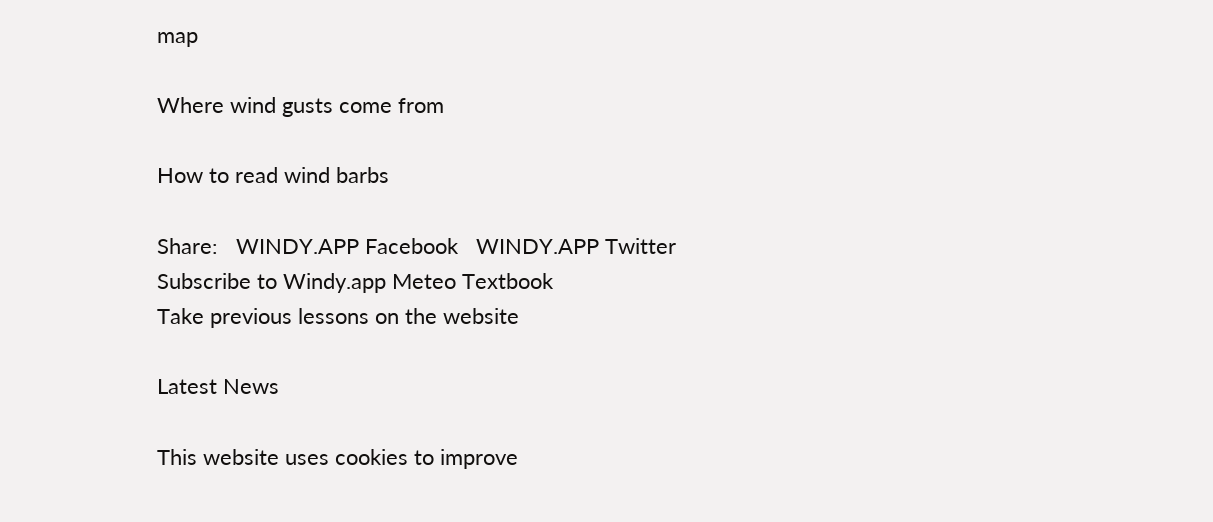map

Where wind gusts come from

How to read wind barbs

Share:   WINDY.APP Facebook   WINDY.APP Twitter
Subscribe to Windy.app Meteo Textbook
Take previous lessons on the website

Latest News

This website uses cookies to improve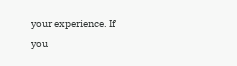your experience. If you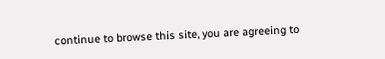continue to browse this site, you are agreeing to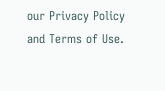our Privacy Policy and Terms of Use.